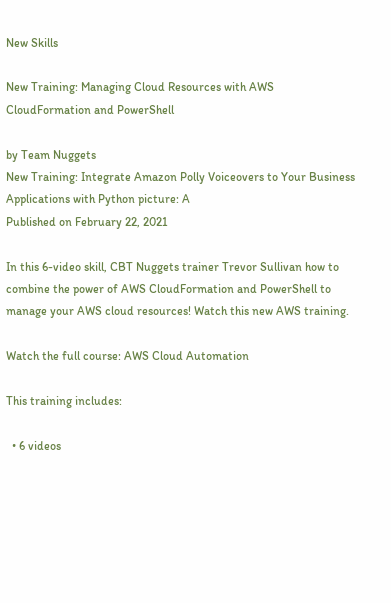New Skills

New Training: Managing Cloud Resources with AWS CloudFormation and PowerShell

by Team Nuggets
New Training: Integrate Amazon Polly Voiceovers to Your Business Applications with Python picture: A
Published on February 22, 2021

In this 6-video skill, CBT Nuggets trainer Trevor Sullivan how to combine the power of AWS CloudFormation and PowerShell to manage your AWS cloud resources! Watch this new AWS training.

Watch the full course: AWS Cloud Automation

This training includes:

  • 6 videos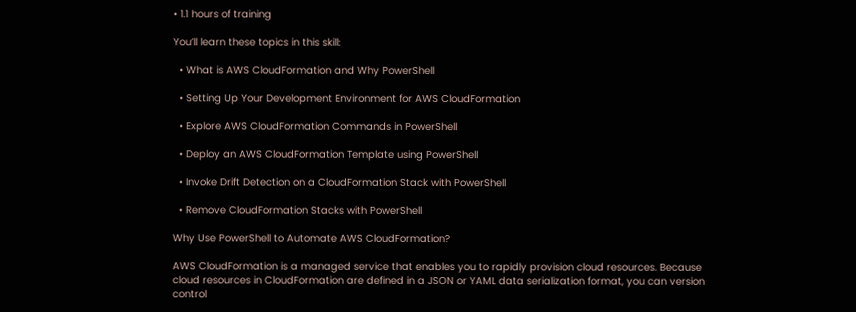• 1.1 hours of training

You’ll learn these topics in this skill:

  • What is AWS CloudFormation and Why PowerShell

  • Setting Up Your Development Environment for AWS CloudFormation

  • Explore AWS CloudFormation Commands in PowerShell

  • Deploy an AWS CloudFormation Template using PowerShell

  • Invoke Drift Detection on a CloudFormation Stack with PowerShell

  • Remove CloudFormation Stacks with PowerShell

Why Use PowerShell to Automate AWS CloudFormation?

AWS CloudFormation is a managed service that enables you to rapidly provision cloud resources. Because cloud resources in CloudFormation are defined in a JSON or YAML data serialization format, you can version control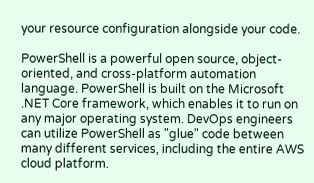your resource configuration alongside your code.

PowerShell is a powerful open source, object-oriented, and cross-platform automation language. PowerShell is built on the Microsoft .NET Core framework, which enables it to run on any major operating system. DevOps engineers can utilize PowerShell as "glue" code between many different services, including the entire AWS cloud platform.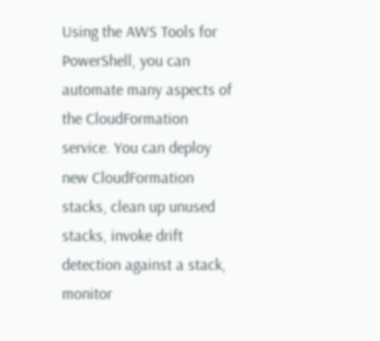Using the AWS Tools for PowerShell, you can automate many aspects of the CloudFormation service. You can deploy new CloudFormation stacks, clean up unused stacks, invoke drift detection against a stack, monitor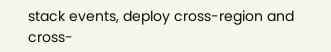stack events, deploy cross-region and cross-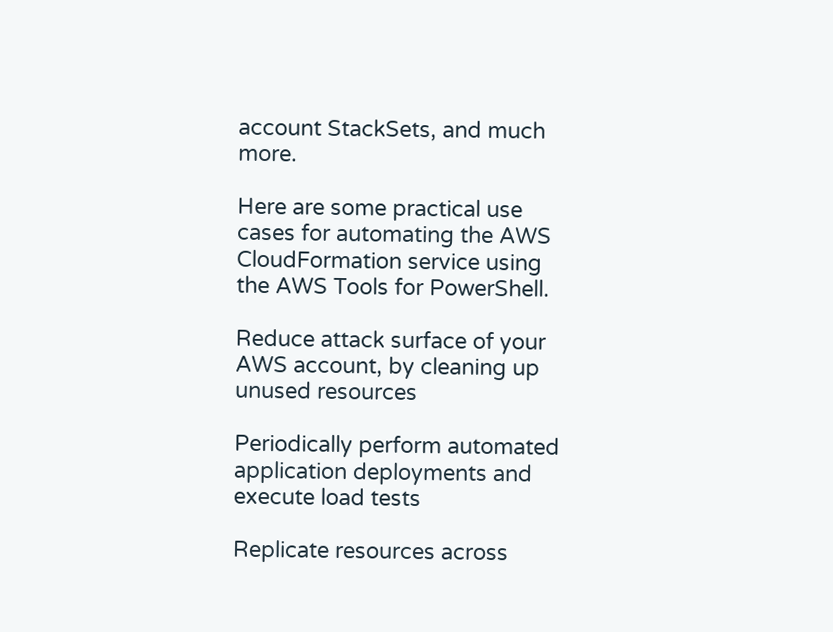account StackSets, and much more.

Here are some practical use cases for automating the AWS CloudFormation service using the AWS Tools for PowerShell.

Reduce attack surface of your AWS account, by cleaning up unused resources

Periodically perform automated application deployments and execute load tests

Replicate resources across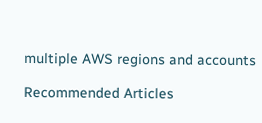multiple AWS regions and accounts

Recommended Articles